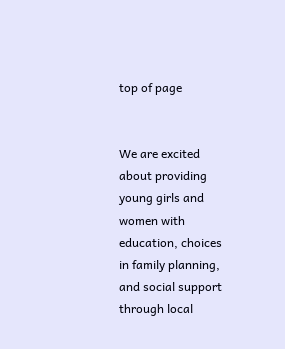top of page


We are excited about providing young girls and women with education, choices in family planning, and social support through local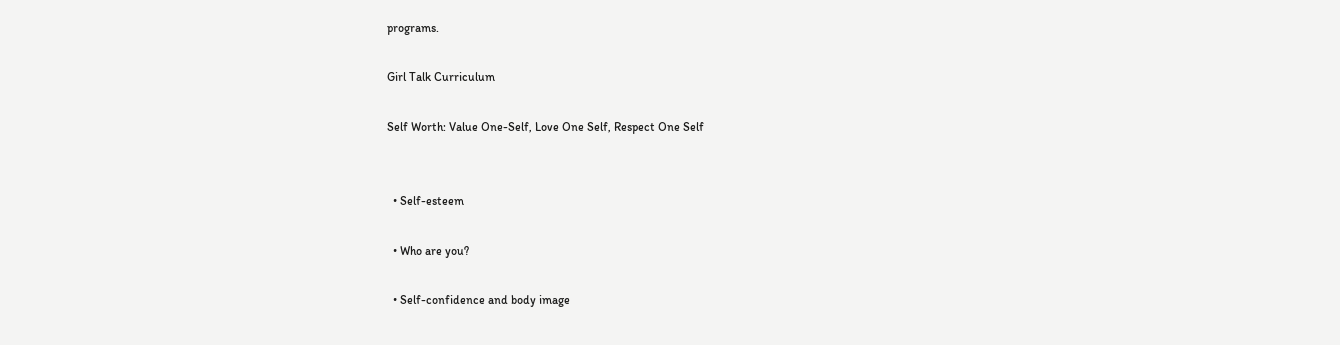programs.

Girl Talk Curriculum

Self Worth: Value One-Self, Love One Self, Respect One Self


  • Self-esteem

  • Who are you?

  • Self-confidence and body image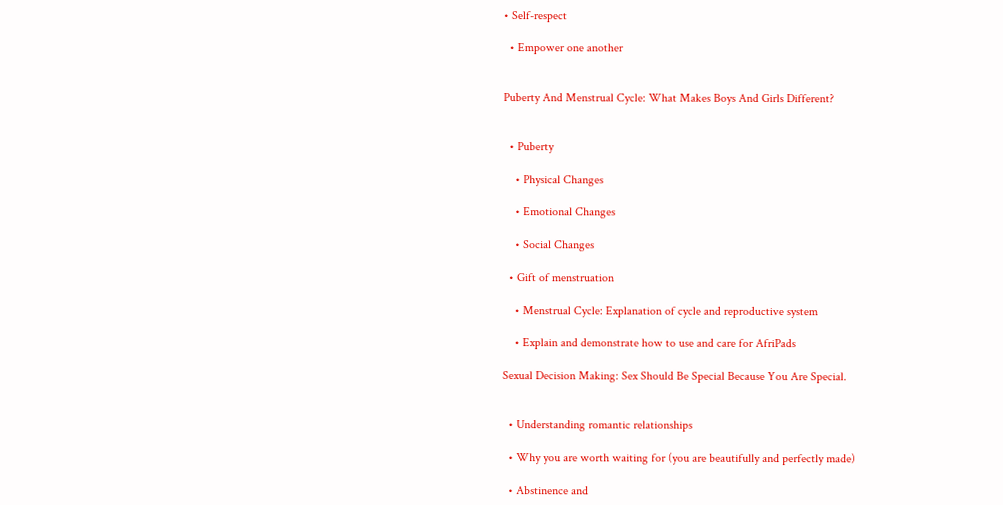• Self-respect

  • Empower one another


Puberty And Menstrual Cycle: What Makes Boys And Girls Different?


  • Puberty

    • Physical Changes

    • Emotional Changes

    • Social Changes

  • Gift of menstruation

    • Menstrual Cycle: Explanation of cycle and reproductive system

    • Explain and demonstrate how to use and care for AfriPads

Sexual Decision Making: Sex Should Be Special Because You Are Special.


  • Understanding romantic relationships

  • Why you are worth waiting for (you are beautifully and perfectly made)

  • Abstinence and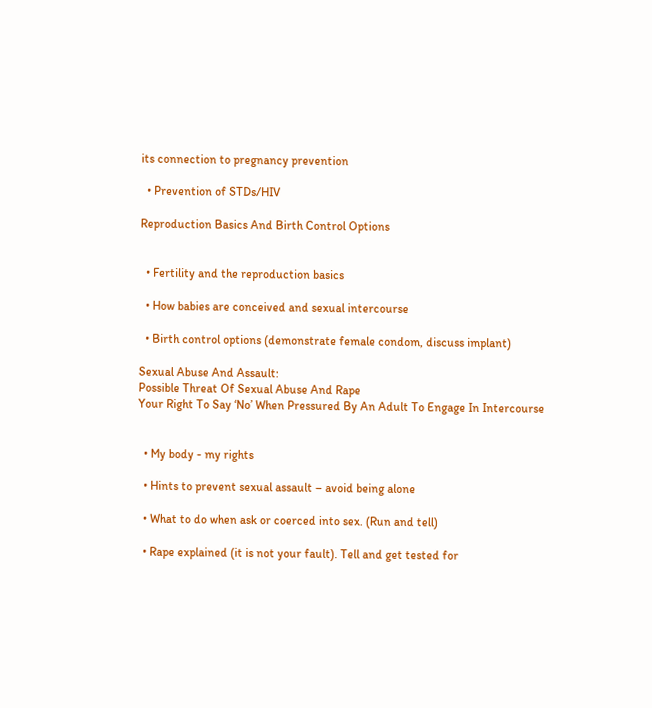its connection to pregnancy prevention

  • Prevention of STDs/HIV

Reproduction Basics And Birth Control Options


  • Fertility and the reproduction basics

  • How babies are conceived and sexual intercourse

  • Birth control options (demonstrate female condom, discuss implant)

Sexual Abuse And Assault:
Possible Threat Of Sexual Abuse And Rape
Your Right To Say ‘No’ When Pressured By An Adult To Engage In Intercourse


  • My body - my rights

  • Hints to prevent sexual assault – avoid being alone

  • What to do when ask or coerced into sex. (Run and tell)

  • Rape explained (it is not your fault). Tell and get tested for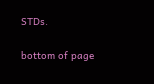STDs.

bottom of page